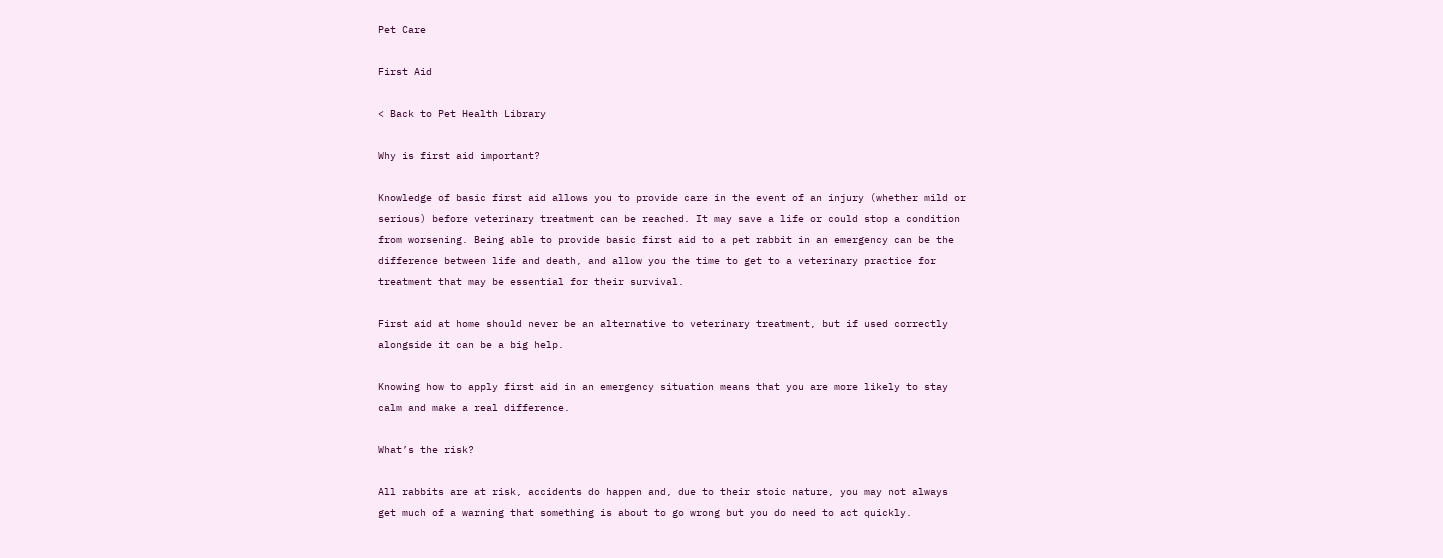Pet Care

First Aid

< Back to Pet Health Library

Why is first aid important?

Knowledge of basic first aid allows you to provide care in the event of an injury (whether mild or serious) before veterinary treatment can be reached. It may save a life or could stop a condition from worsening. Being able to provide basic first aid to a pet rabbit in an emergency can be the difference between life and death, and allow you the time to get to a veterinary practice for treatment that may be essential for their survival.

First aid at home should never be an alternative to veterinary treatment, but if used correctly alongside it can be a big help.

Knowing how to apply first aid in an emergency situation means that you are more likely to stay calm and make a real difference.

What’s the risk?

All rabbits are at risk, accidents do happen and, due to their stoic nature, you may not always get much of a warning that something is about to go wrong but you do need to act quickly.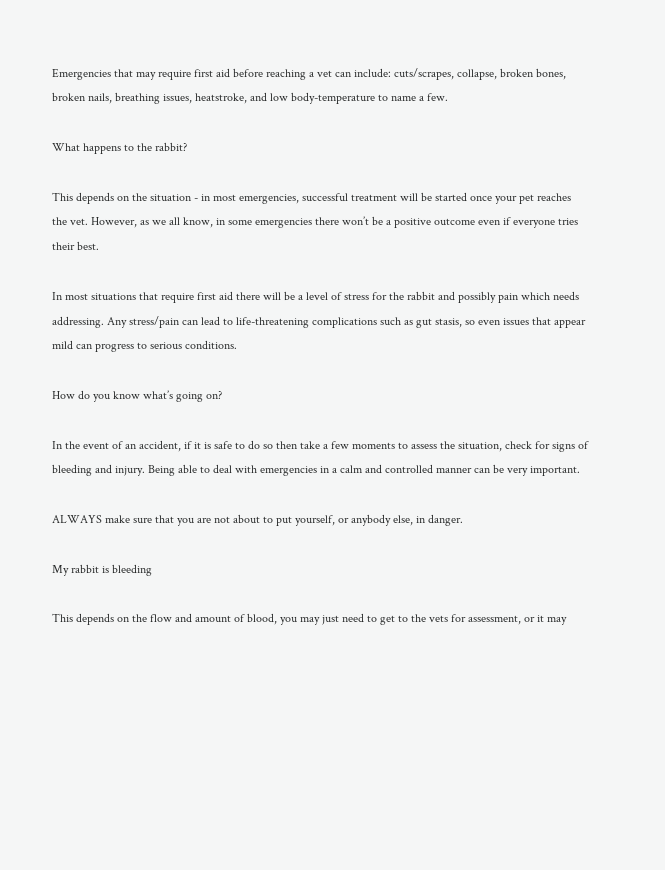Emergencies that may require first aid before reaching a vet can include: cuts/scrapes, collapse, broken bones, broken nails, breathing issues, heatstroke, and low body-temperature to name a few.

What happens to the rabbit?

This depends on the situation - in most emergencies, successful treatment will be started once your pet reaches the vet. However, as we all know, in some emergencies there won’t be a positive outcome even if everyone tries their best.

In most situations that require first aid there will be a level of stress for the rabbit and possibly pain which needs addressing. Any stress/pain can lead to life-threatening complications such as gut stasis, so even issues that appear mild can progress to serious conditions.

How do you know what’s going on?

In the event of an accident, if it is safe to do so then take a few moments to assess the situation, check for signs of bleeding and injury. Being able to deal with emergencies in a calm and controlled manner can be very important.

ALWAYS make sure that you are not about to put yourself, or anybody else, in danger.

My rabbit is bleeding

This depends on the flow and amount of blood, you may just need to get to the vets for assessment, or it may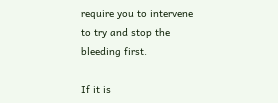require you to intervene to try and stop the bleeding first.

If it is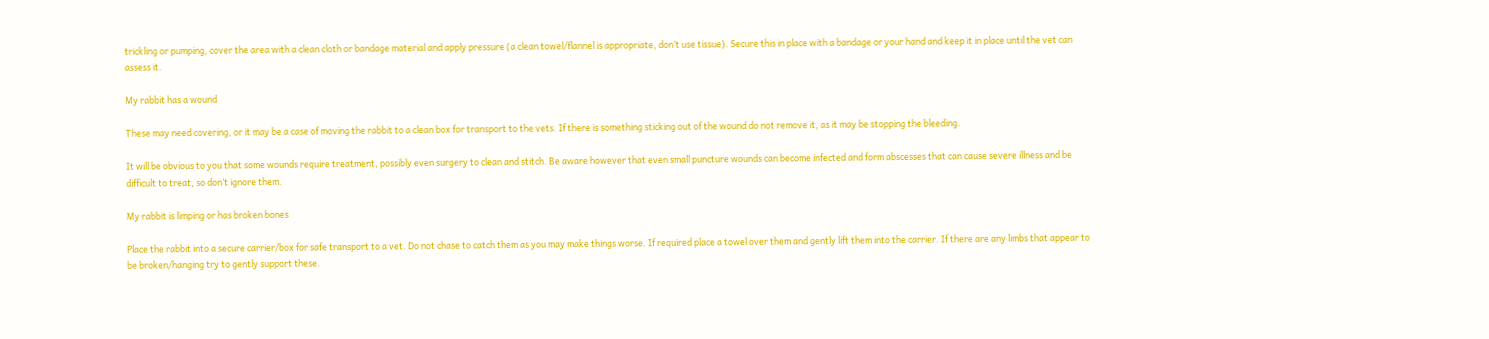trickling or pumping, cover the area with a clean cloth or bandage material and apply pressure (a clean towel/flannel is appropriate, don’t use tissue). Secure this in place with a bandage or your hand and keep it in place until the vet can assess it.

My rabbit has a wound

These may need covering, or it may be a case of moving the rabbit to a clean box for transport to the vets. If there is something sticking out of the wound do not remove it, as it may be stopping the bleeding.

It will be obvious to you that some wounds require treatment, possibly even surgery to clean and stitch. Be aware however that even small puncture wounds can become infected and form abscesses that can cause severe illness and be difficult to treat, so don’t ignore them.

My rabbit is limping or has broken bones

Place the rabbit into a secure carrier/box for safe transport to a vet. Do not chase to catch them as you may make things worse. If required place a towel over them and gently lift them into the carrier. If there are any limbs that appear to be broken/hanging try to gently support these.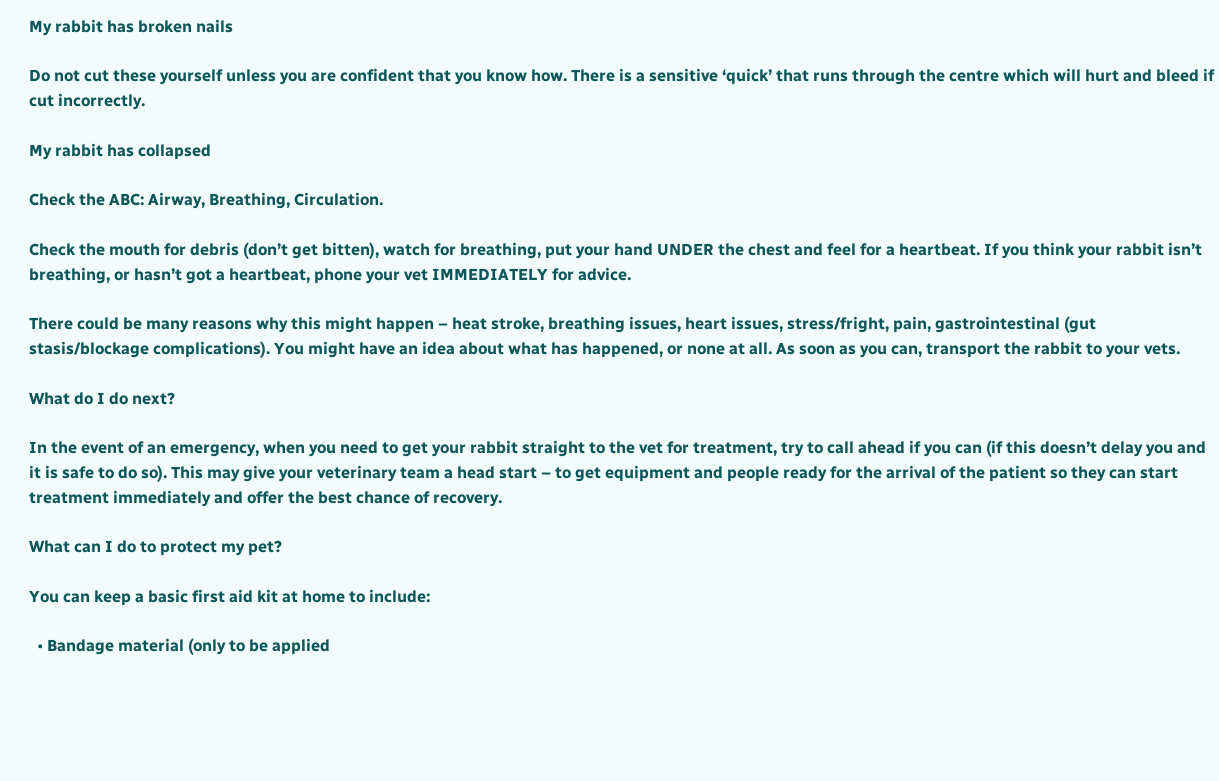My rabbit has broken nails

Do not cut these yourself unless you are confident that you know how. There is a sensitive ‘quick’ that runs through the centre which will hurt and bleed if cut incorrectly.

My rabbit has collapsed

Check the ABC: Airway, Breathing, Circulation.

Check the mouth for debris (don’t get bitten), watch for breathing, put your hand UNDER the chest and feel for a heartbeat. If you think your rabbit isn’t breathing, or hasn’t got a heartbeat, phone your vet IMMEDIATELY for advice.

There could be many reasons why this might happen – heat stroke, breathing issues, heart issues, stress/fright, pain, gastrointestinal (gut stasis/blockage complications). You might have an idea about what has happened, or none at all. As soon as you can, transport the rabbit to your vets.

What do I do next?

In the event of an emergency, when you need to get your rabbit straight to the vet for treatment, try to call ahead if you can (if this doesn’t delay you and it is safe to do so). This may give your veterinary team a head start – to get equipment and people ready for the arrival of the patient so they can start treatment immediately and offer the best chance of recovery.

What can I do to protect my pet?

You can keep a basic first aid kit at home to include:

  • Bandage material (only to be applied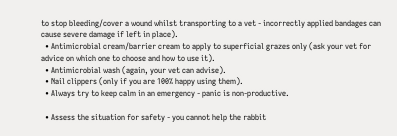to stop bleeding/cover a wound whilst transporting to a vet - incorrectly applied bandages can cause severe damage if left in place).
  • Antimicrobial cream/barrier cream to apply to superficial grazes only (ask your vet for advice on which one to choose and how to use it).
  • Antimicrobial wash (again, your vet can advise).
  • Nail clippers (only if you are 100% happy using them).
  • Always try to keep calm in an emergency - panic is non-productive.

  • Assess the situation for safety - you cannot help the rabbit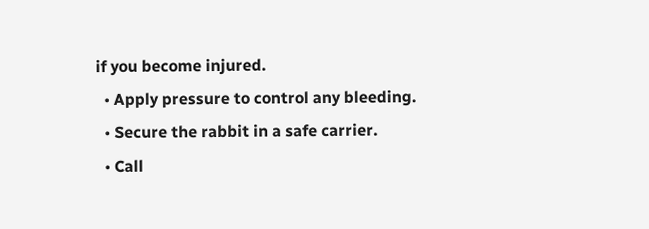if you become injured.
  • Apply pressure to control any bleeding.
  • Secure the rabbit in a safe carrier.
  • Call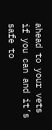ahead to your vets if you can and it’s safe to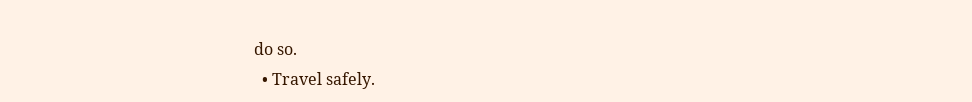do so.
  • Travel safely.